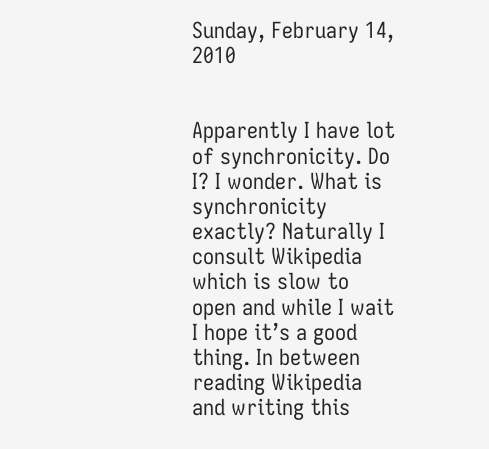Sunday, February 14, 2010


Apparently I have lot of synchronicity. Do I? I wonder. What is synchronicity exactly? Naturally I consult Wikipedia which is slow to open and while I wait I hope it’s a good thing. In between reading Wikipedia and writing this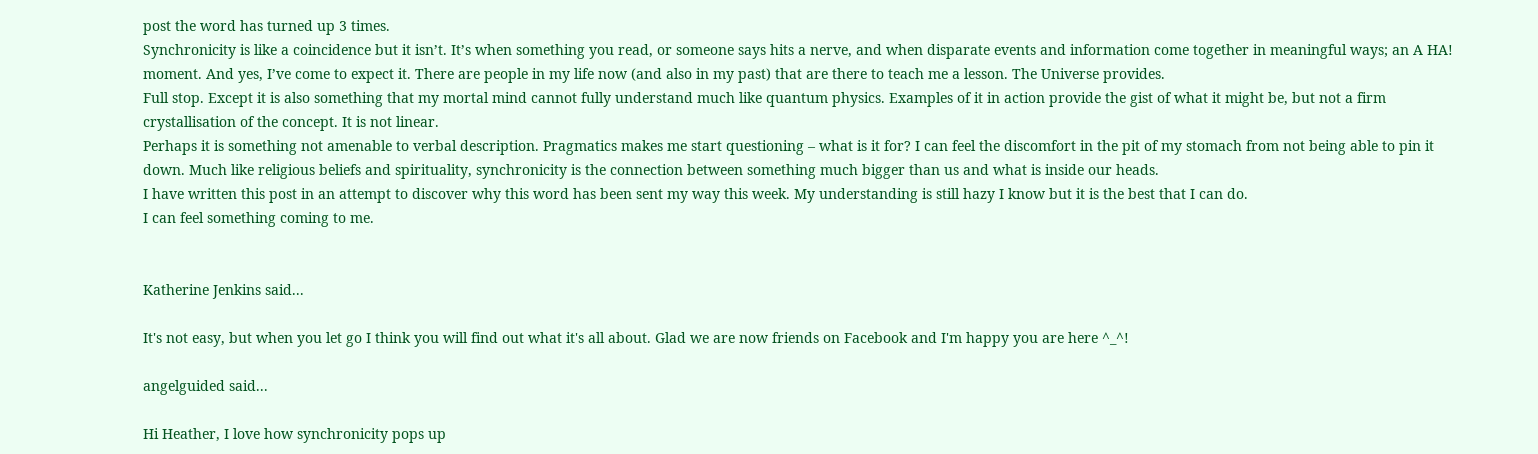post the word has turned up 3 times.
Synchronicity is like a coincidence but it isn’t. It’s when something you read, or someone says hits a nerve, and when disparate events and information come together in meaningful ways; an A HA! moment. And yes, I’ve come to expect it. There are people in my life now (and also in my past) that are there to teach me a lesson. The Universe provides.
Full stop. Except it is also something that my mortal mind cannot fully understand much like quantum physics. Examples of it in action provide the gist of what it might be, but not a firm crystallisation of the concept. It is not linear.
Perhaps it is something not amenable to verbal description. Pragmatics makes me start questioning – what is it for? I can feel the discomfort in the pit of my stomach from not being able to pin it down. Much like religious beliefs and spirituality, synchronicity is the connection between something much bigger than us and what is inside our heads.
I have written this post in an attempt to discover why this word has been sent my way this week. My understanding is still hazy I know but it is the best that I can do.
I can feel something coming to me.


Katherine Jenkins said...

It's not easy, but when you let go I think you will find out what it's all about. Glad we are now friends on Facebook and I'm happy you are here ^_^!

angelguided said...

Hi Heather, I love how synchronicity pops up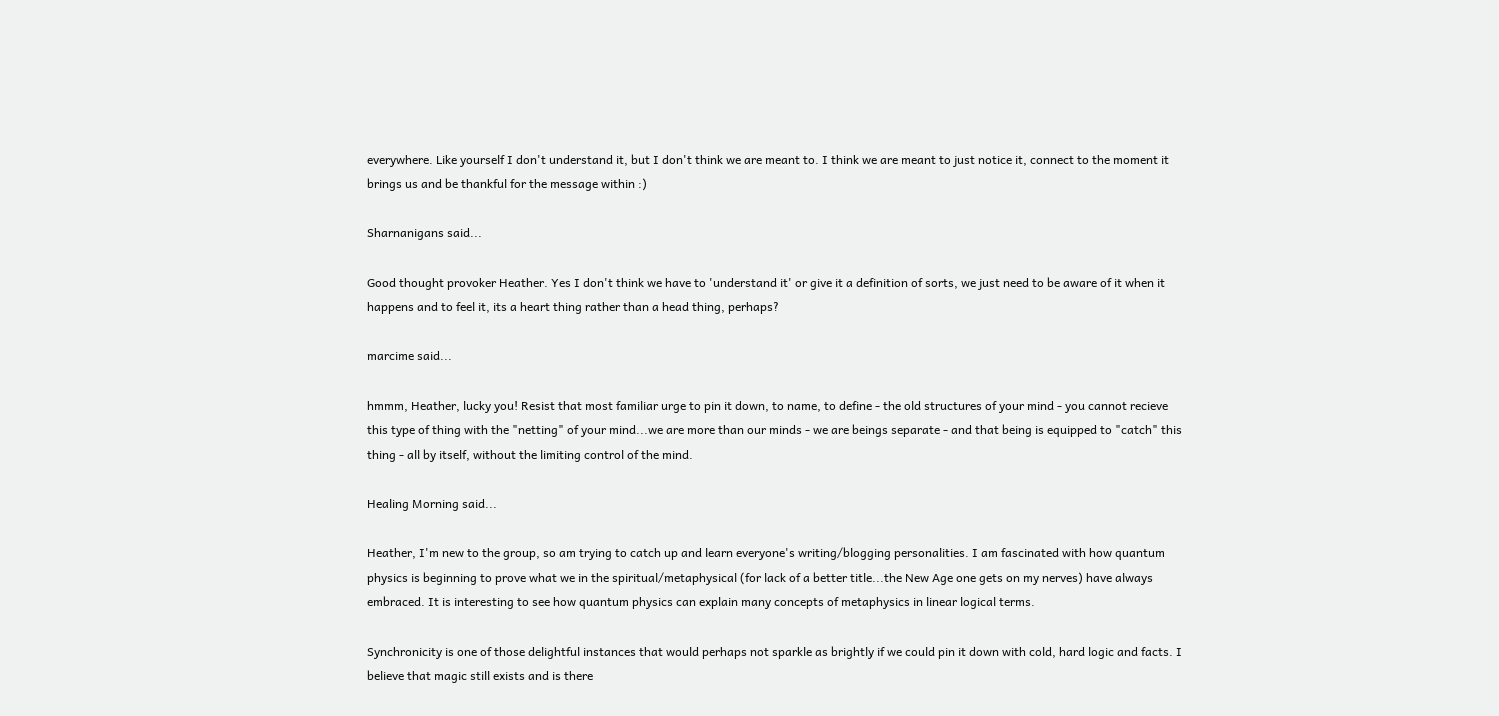everywhere. Like yourself I don't understand it, but I don't think we are meant to. I think we are meant to just notice it, connect to the moment it brings us and be thankful for the message within :)

Sharnanigans said...

Good thought provoker Heather. Yes I don't think we have to 'understand it' or give it a definition of sorts, we just need to be aware of it when it happens and to feel it, its a heart thing rather than a head thing, perhaps?

marcime said...

hmmm, Heather, lucky you! Resist that most familiar urge to pin it down, to name, to define - the old structures of your mind - you cannot recieve this type of thing with the "netting" of your mind...we are more than our minds - we are beings separate - and that being is equipped to "catch" this thing - all by itself, without the limiting control of the mind.

Healing Morning said...

Heather, I'm new to the group, so am trying to catch up and learn everyone's writing/blogging personalities. I am fascinated with how quantum physics is beginning to prove what we in the spiritual/metaphysical (for lack of a better title...the New Age one gets on my nerves) have always embraced. It is interesting to see how quantum physics can explain many concepts of metaphysics in linear logical terms.

Synchronicity is one of those delightful instances that would perhaps not sparkle as brightly if we could pin it down with cold, hard logic and facts. I believe that magic still exists and is there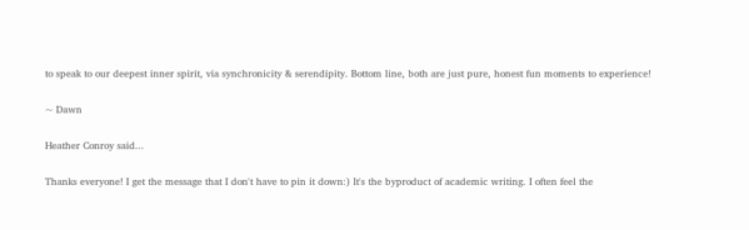to speak to our deepest inner spirit, via synchronicity & serendipity. Bottom line, both are just pure, honest fun moments to experience!

~ Dawn

Heather Conroy said...

Thanks everyone! I get the message that I don't have to pin it down:) It's the byproduct of academic writing. I often feel the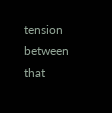tension between that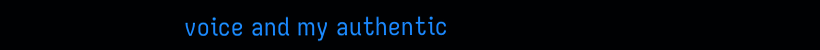voice and my authentic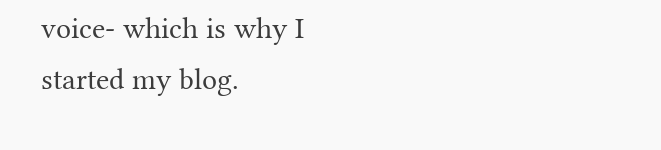voice- which is why I started my blog.